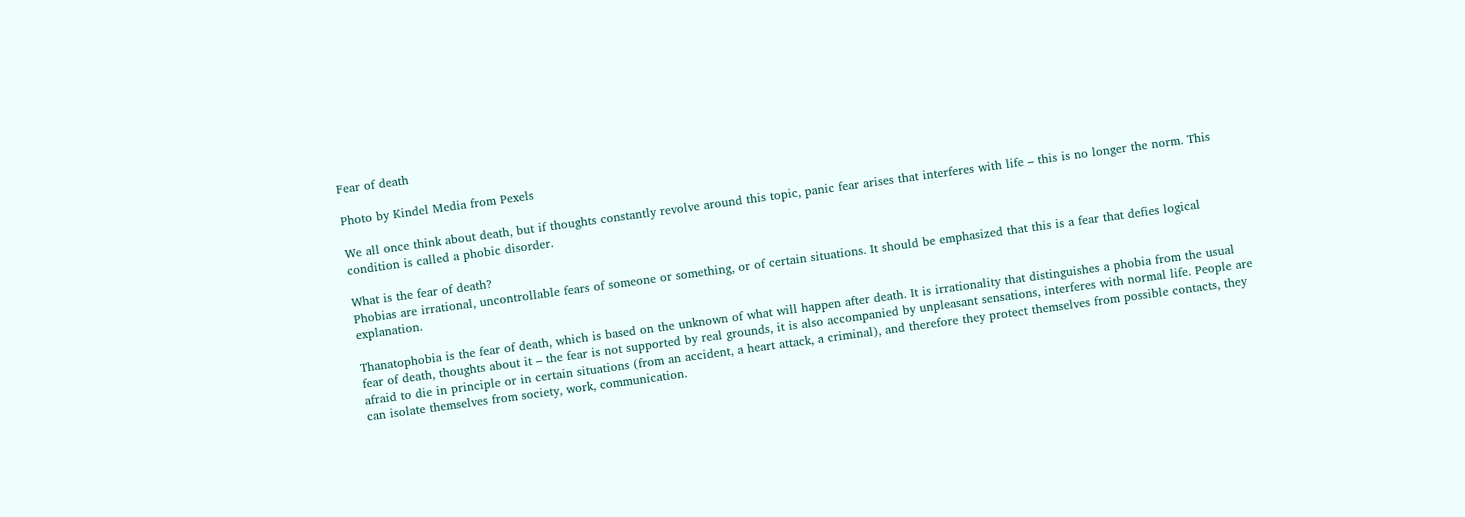Fear of death

Photo by Kindel Media from Pexels

We all once think about death, but if thoughts constantly revolve around this topic, panic fear arises that interferes with life – this is no longer the norm. This condition is called a phobic disorder.

What is the fear of death?
Phobias are irrational, uncontrollable fears of someone or something, or of certain situations. It should be emphasized that this is a fear that defies logical explanation.

Thanatophobia is the fear of death, which is based on the unknown of what will happen after death. It is irrationality that distinguishes a phobia from the usual fear of death, thoughts about it – the fear is not supported by real grounds, it is also accompanied by unpleasant sensations, interferes with normal life. People are afraid to die in principle or in certain situations (from an accident, a heart attack, a criminal), and therefore they protect themselves from possible contacts, they can isolate themselves from society, work, communication.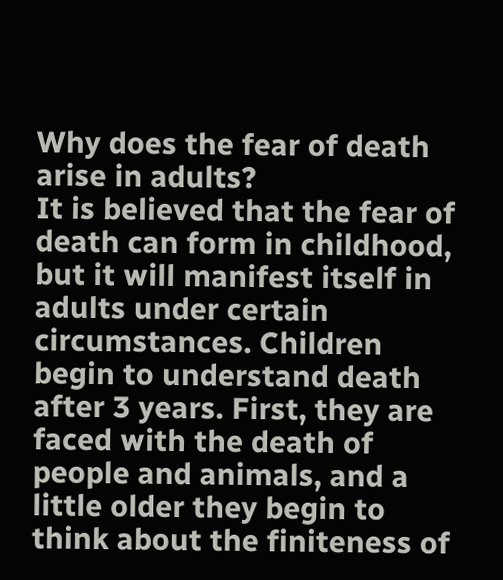Why does the fear of death arise in adults?
It is believed that the fear of death can form in childhood, but it will manifest itself in adults under certain circumstances. Children begin to understand death after 3 years. First, they are faced with the death of people and animals, and a little older they begin to think about the finiteness of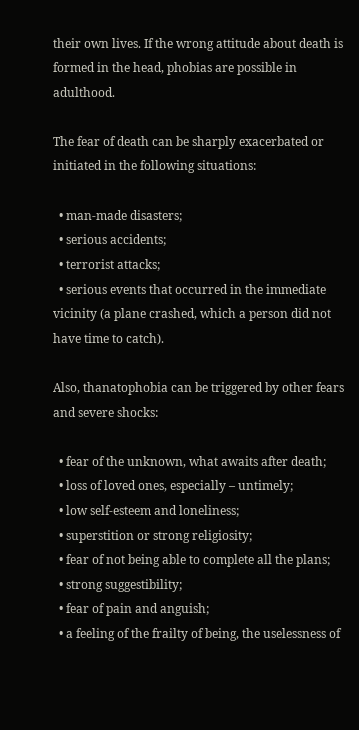their own lives. If the wrong attitude about death is formed in the head, phobias are possible in adulthood.

The fear of death can be sharply exacerbated or initiated in the following situations:

  • man-made disasters;
  • serious accidents;
  • terrorist attacks;
  • serious events that occurred in the immediate vicinity (a plane crashed, which a person did not have time to catch).

Also, thanatophobia can be triggered by other fears and severe shocks:

  • fear of the unknown, what awaits after death;
  • loss of loved ones, especially – untimely;
  • low self-esteem and loneliness;
  • superstition or strong religiosity;
  • fear of not being able to complete all the plans;
  • strong suggestibility;
  • fear of pain and anguish;
  • a feeling of the frailty of being, the uselessness of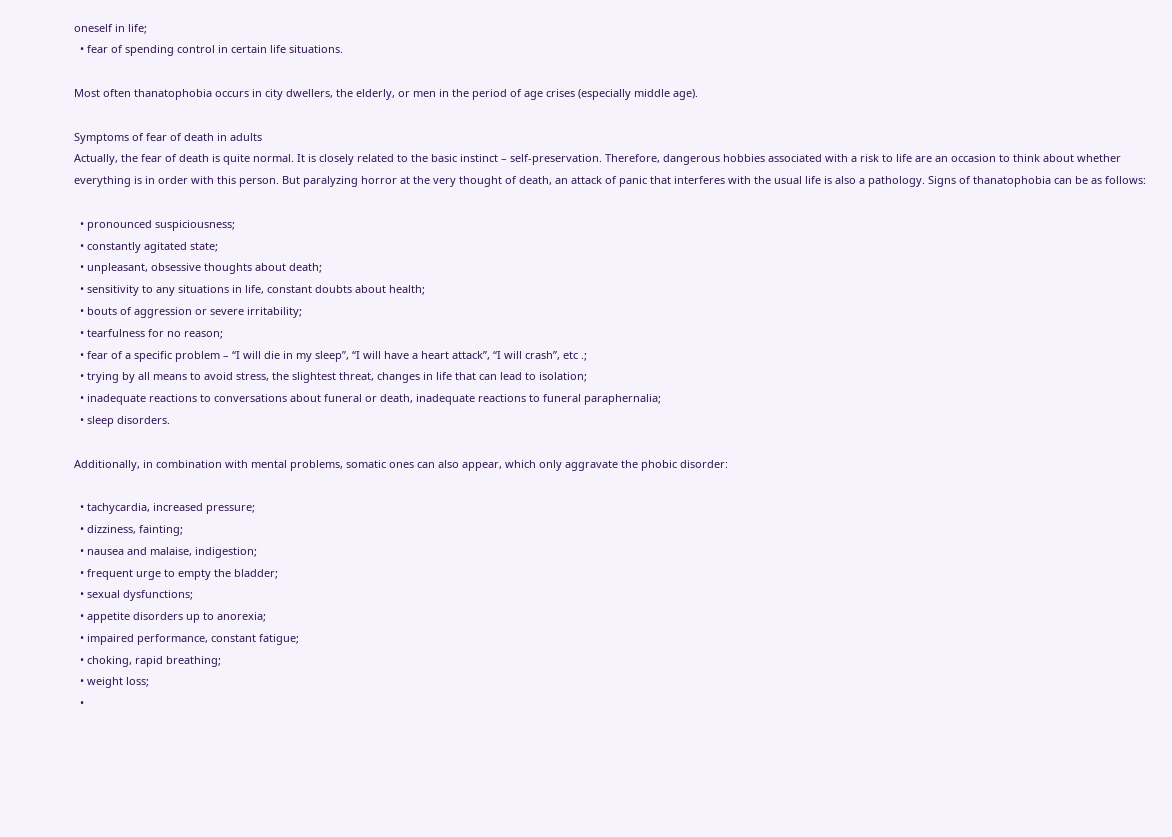oneself in life;
  • fear of spending control in certain life situations.

Most often thanatophobia occurs in city dwellers, the elderly, or men in the period of age crises (especially middle age).

Symptoms of fear of death in adults
Actually, the fear of death is quite normal. It is closely related to the basic instinct – self-preservation. Therefore, dangerous hobbies associated with a risk to life are an occasion to think about whether everything is in order with this person. But paralyzing horror at the very thought of death, an attack of panic that interferes with the usual life is also a pathology. Signs of thanatophobia can be as follows:

  • pronounced suspiciousness;
  • constantly agitated state;
  • unpleasant, obsessive thoughts about death;
  • sensitivity to any situations in life, constant doubts about health;
  • bouts of aggression or severe irritability;
  • tearfulness for no reason;
  • fear of a specific problem – “I will die in my sleep”, “I will have a heart attack”, “I will crash”, etc .;
  • trying by all means to avoid stress, the slightest threat, changes in life that can lead to isolation;
  • inadequate reactions to conversations about funeral or death, inadequate reactions to funeral paraphernalia;
  • sleep disorders.

Additionally, in combination with mental problems, somatic ones can also appear, which only aggravate the phobic disorder:

  • tachycardia, increased pressure;
  • dizziness, fainting;
  • nausea and malaise, indigestion;
  • frequent urge to empty the bladder;
  • sexual dysfunctions;
  • appetite disorders up to anorexia;
  • impaired performance, constant fatigue;
  • choking, rapid breathing;
  • weight loss;
  •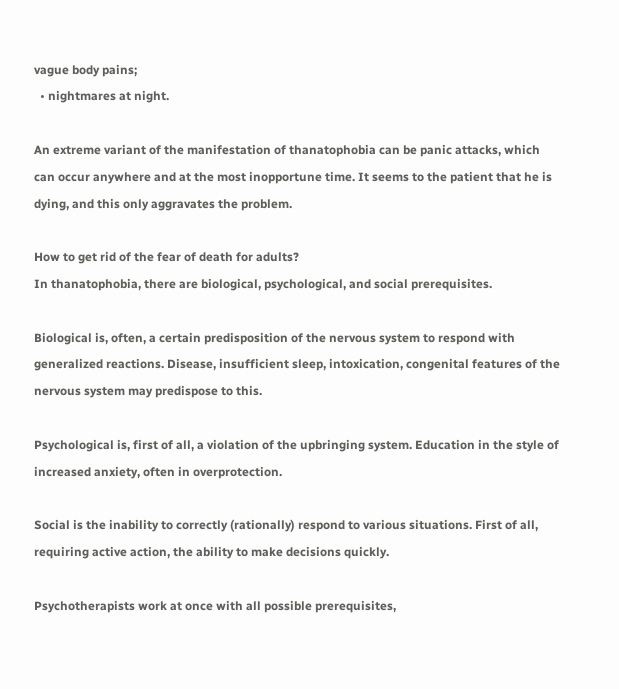vague body pains;
  • nightmares at night.

An extreme variant of the manifestation of thanatophobia can be panic attacks, which can occur anywhere and at the most inopportune time. It seems to the patient that he is dying, and this only aggravates the problem.

How to get rid of the fear of death for adults?
In thanatophobia, there are biological, psychological, and social prerequisites.

Biological is, often, a certain predisposition of the nervous system to respond with generalized reactions. Disease, insufficient sleep, intoxication, congenital features of the nervous system may predispose to this.

Psychological is, first of all, a violation of the upbringing system. Education in the style of increased anxiety, often in overprotection.

Social is the inability to correctly (rationally) respond to various situations. First of all, requiring active action, the ability to make decisions quickly.

Psychotherapists work at once with all possible prerequisites,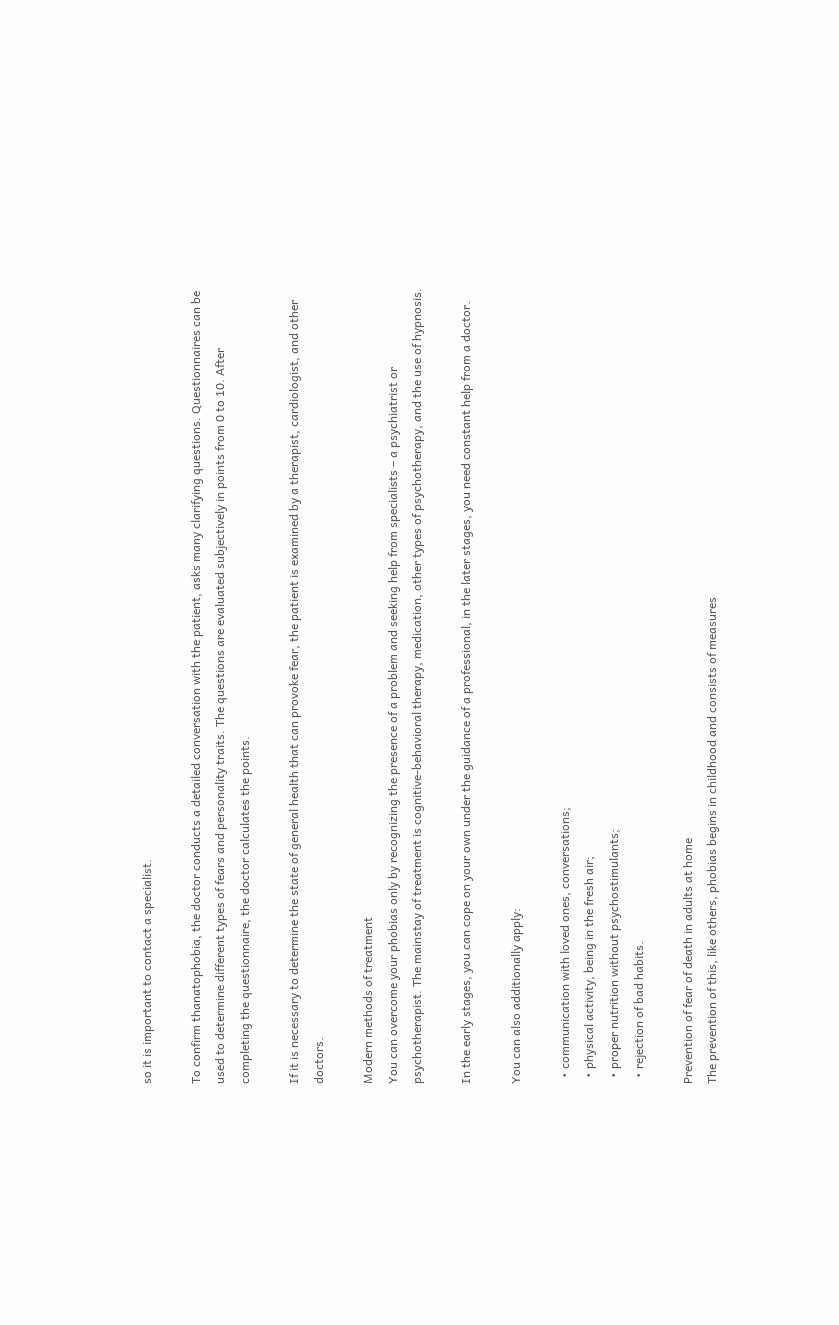so it is important to contact a specialist.

To confirm thanatophobia, the doctor conducts a detailed conversation with the patient, asks many clarifying questions. Questionnaires can be used to determine different types of fears and personality traits. The questions are evaluated subjectively in points from 0 to 10. After completing the questionnaire, the doctor calculates the points.

If it is necessary to determine the state of general health that can provoke fear, the patient is examined by a therapist, cardiologist, and other doctors.

Modern methods of treatment
You can overcome your phobias only by recognizing the presence of a problem and seeking help from specialists – a psychiatrist or psychotherapist. The mainstay of treatment is cognitive-behavioral therapy, medication, other types of psychotherapy, and the use of hypnosis.

In the early stages, you can cope on your own under the guidance of a professional, in the later stages, you need constant help from a doctor.

You can also additionally apply:

  • communication with loved ones, conversations;
  • physical activity, being in the fresh air;
  • proper nutrition without psychostimulants;
  • rejection of bad habits.

Prevention of fear of death in adults at home
The prevention of this, like others, phobias begins in childhood and consists of measures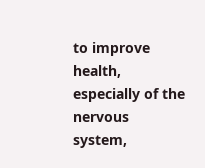to improve health, especially of the nervous system,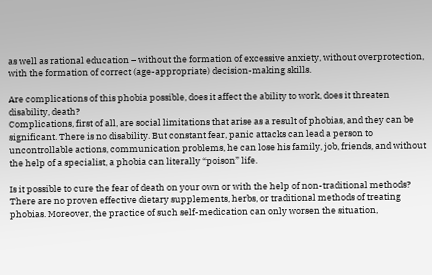as well as rational education – without the formation of excessive anxiety, without overprotection, with the formation of correct (age-appropriate) decision-making skills.

Are complications of this phobia possible, does it affect the ability to work, does it threaten disability, death?
Complications, first of all, are social limitations that arise as a result of phobias, and they can be significant. There is no disability. But constant fear, panic attacks can lead a person to uncontrollable actions, communication problems, he can lose his family, job, friends, and without the help of a specialist, a phobia can literally “poison” life.

Is it possible to cure the fear of death on your own or with the help of non-traditional methods?
There are no proven effective dietary supplements, herbs, or traditional methods of treating phobias. Moreover, the practice of such self-medication can only worsen the situation,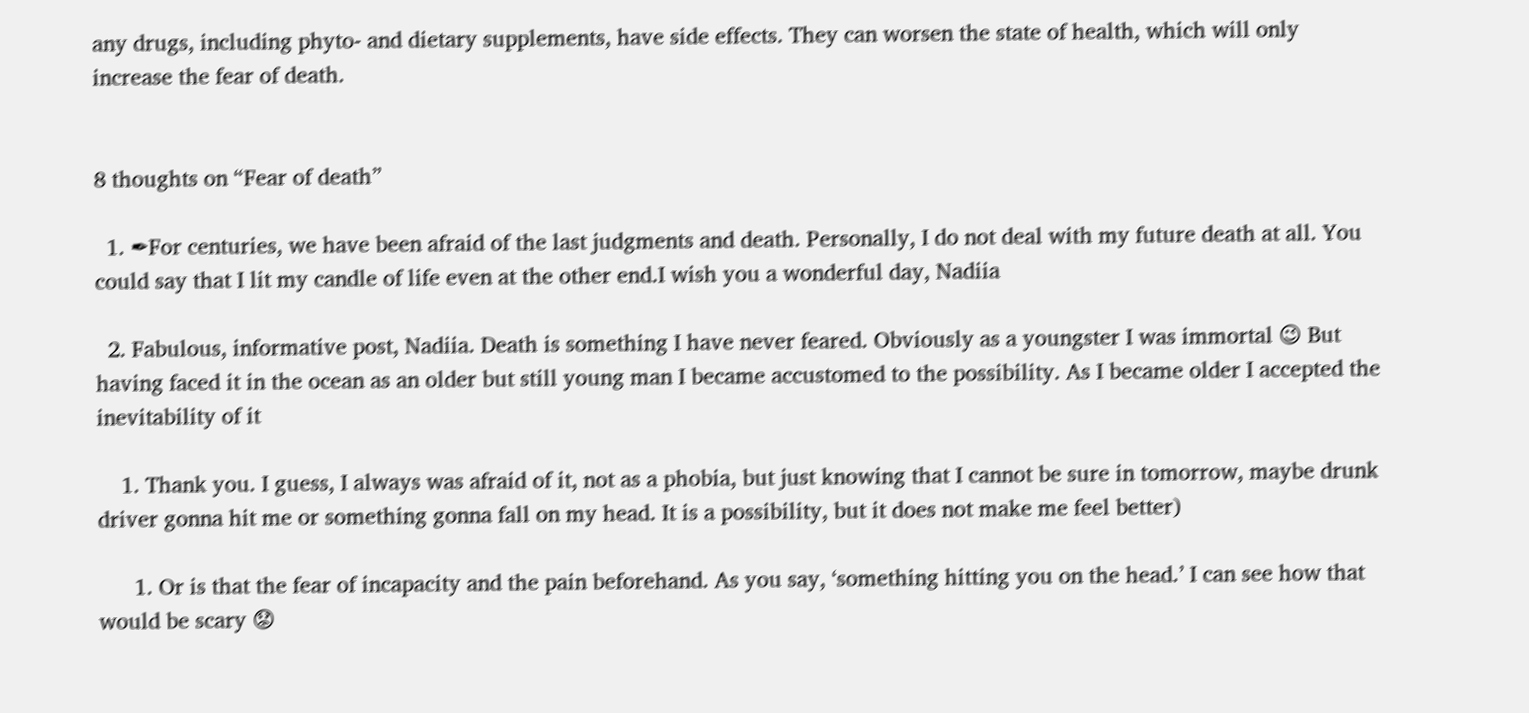any drugs, including phyto- and dietary supplements, have side effects. They can worsen the state of health, which will only increase the fear of death.


8 thoughts on “Fear of death”

  1. ✒For centuries, we have been afraid of the last judgments and death. Personally, I do not deal with my future death at all. You could say that I lit my candle of life even at the other end.I wish you a wonderful day, Nadiia

  2. Fabulous, informative post, Nadiia. Death is something I have never feared. Obviously as a youngster I was immortal 😉 But having faced it in the ocean as an older but still young man I became accustomed to the possibility. As I became older I accepted the inevitability of it

    1. Thank you. I guess, I always was afraid of it, not as a phobia, but just knowing that I cannot be sure in tomorrow, maybe drunk driver gonna hit me or something gonna fall on my head. It is a possibility, but it does not make me feel better)

      1. Or is that the fear of incapacity and the pain beforehand. As you say, ‘something hitting you on the head.’ I can see how that would be scary 😟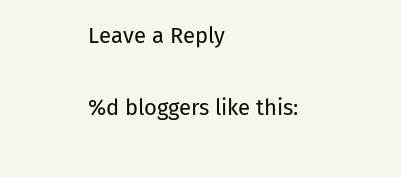Leave a Reply

%d bloggers like this: